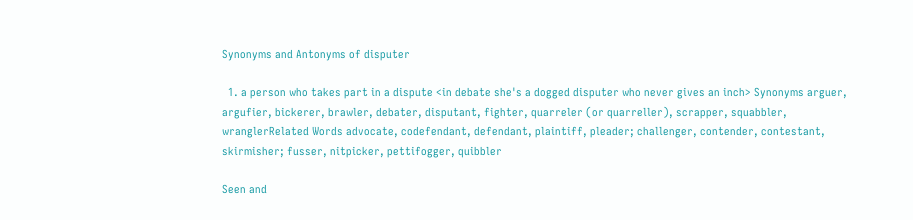Synonyms and Antonyms of disputer

  1. a person who takes part in a dispute <in debate she's a dogged disputer who never gives an inch> Synonyms arguer, argufier, bickerer, brawler, debater, disputant, fighter, quarreler (or quarreller), scrapper, squabbler, wranglerRelated Words advocate, codefendant, defendant, plaintiff, pleader; challenger, contender, contestant, skirmisher; fusser, nitpicker, pettifogger, quibbler

Seen and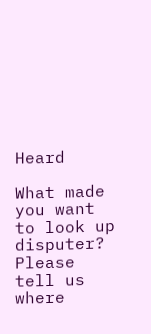Heard

What made you want to look up disputer? Please tell us where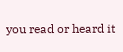you read or heard it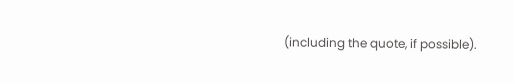(including the quote, if possible).